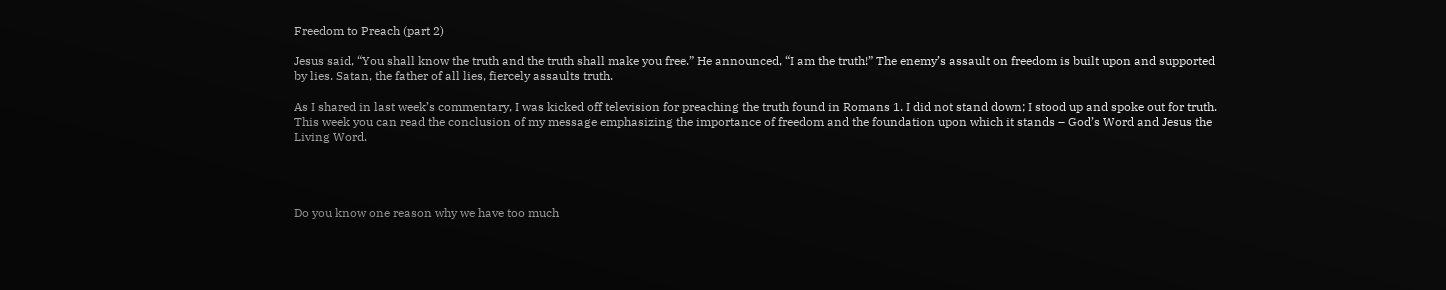Freedom to Preach (part 2)

Jesus said, “You shall know the truth and the truth shall make you free.” He announced, “I am the truth!” The enemy’s assault on freedom is built upon and supported by lies. Satan, the father of all lies, fiercely assaults truth.

As I shared in last week’s commentary, I was kicked off television for preaching the truth found in Romans 1. I did not stand down; I stood up and spoke out for truth. This week you can read the conclusion of my message emphasizing the importance of freedom and the foundation upon which it stands – God’s Word and Jesus the Living Word.




Do you know one reason why we have too much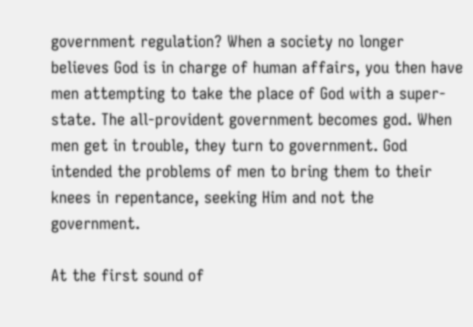government regulation? When a society no longer believes God is in charge of human affairs, you then have men attempting to take the place of God with a super-state. The all-provident government becomes god. When men get in trouble, they turn to government. God intended the problems of men to bring them to their knees in repentance, seeking Him and not the government.

At the first sound of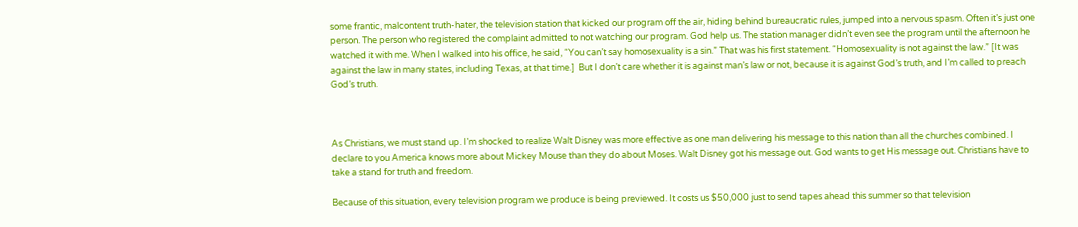some frantic, malcontent truth-hater, the television station that kicked our program off the air, hiding behind bureaucratic rules, jumped into a nervous spasm. Often it’s just one person. The person who registered the complaint admitted to not watching our program. God help us. The station manager didn’t even see the program until the afternoon he watched it with me. When I walked into his office, he said, “You can’t say homosexuality is a sin.” That was his first statement. “Homosexuality is not against the law.” [It was against the law in many states, including Texas, at that time.]  But I don’t care whether it is against man’s law or not, because it is against God’s truth, and I’m called to preach God’s truth.



As Christians, we must stand up. I’m shocked to realize Walt Disney was more effective as one man delivering his message to this nation than all the churches combined. I declare to you America knows more about Mickey Mouse than they do about Moses. Walt Disney got his message out. God wants to get His message out. Christians have to take a stand for truth and freedom.

Because of this situation, every television program we produce is being previewed. It costs us $50,000 just to send tapes ahead this summer so that television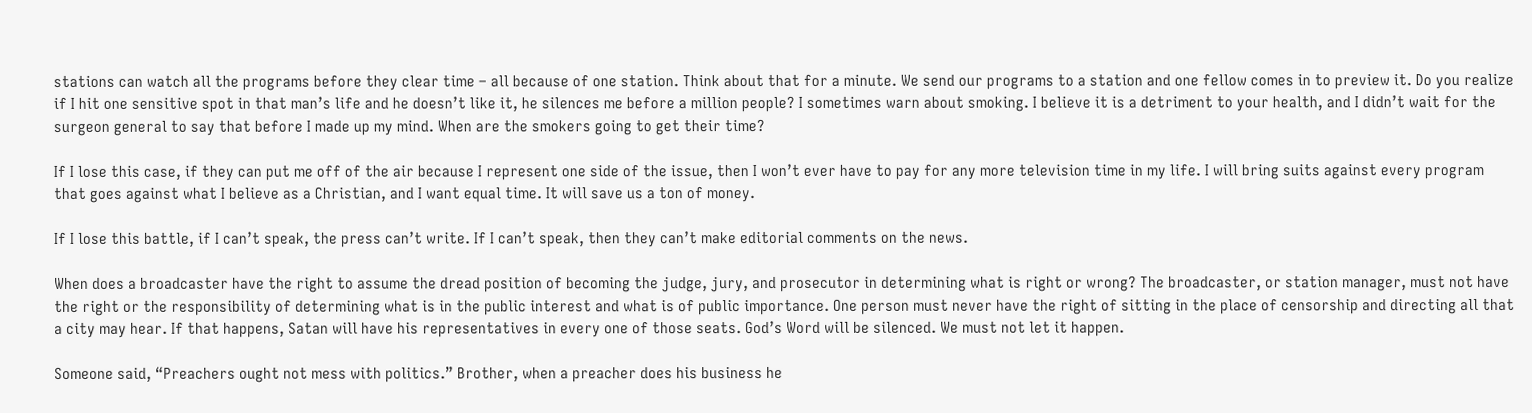stations can watch all the programs before they clear time – all because of one station. Think about that for a minute. We send our programs to a station and one fellow comes in to preview it. Do you realize if I hit one sensitive spot in that man’s life and he doesn’t like it, he silences me before a million people? I sometimes warn about smoking. I believe it is a detriment to your health, and I didn’t wait for the surgeon general to say that before I made up my mind. When are the smokers going to get their time?

If I lose this case, if they can put me off of the air because I represent one side of the issue, then I won’t ever have to pay for any more television time in my life. I will bring suits against every program that goes against what I believe as a Christian, and I want equal time. It will save us a ton of money.

If I lose this battle, if I can’t speak, the press can’t write. If I can’t speak, then they can’t make editorial comments on the news.

When does a broadcaster have the right to assume the dread position of becoming the judge, jury, and prosecutor in determining what is right or wrong? The broadcaster, or station manager, must not have the right or the responsibility of determining what is in the public interest and what is of public importance. One person must never have the right of sitting in the place of censorship and directing all that a city may hear. If that happens, Satan will have his representatives in every one of those seats. God’s Word will be silenced. We must not let it happen.

Someone said, “Preachers ought not mess with politics.” Brother, when a preacher does his business he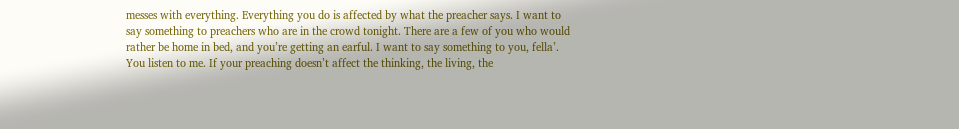messes with everything. Everything you do is affected by what the preacher says. I want to say something to preachers who are in the crowd tonight. There are a few of you who would rather be home in bed, and you’re getting an earful. I want to say something to you, fella’. You listen to me. If your preaching doesn’t affect the thinking, the living, the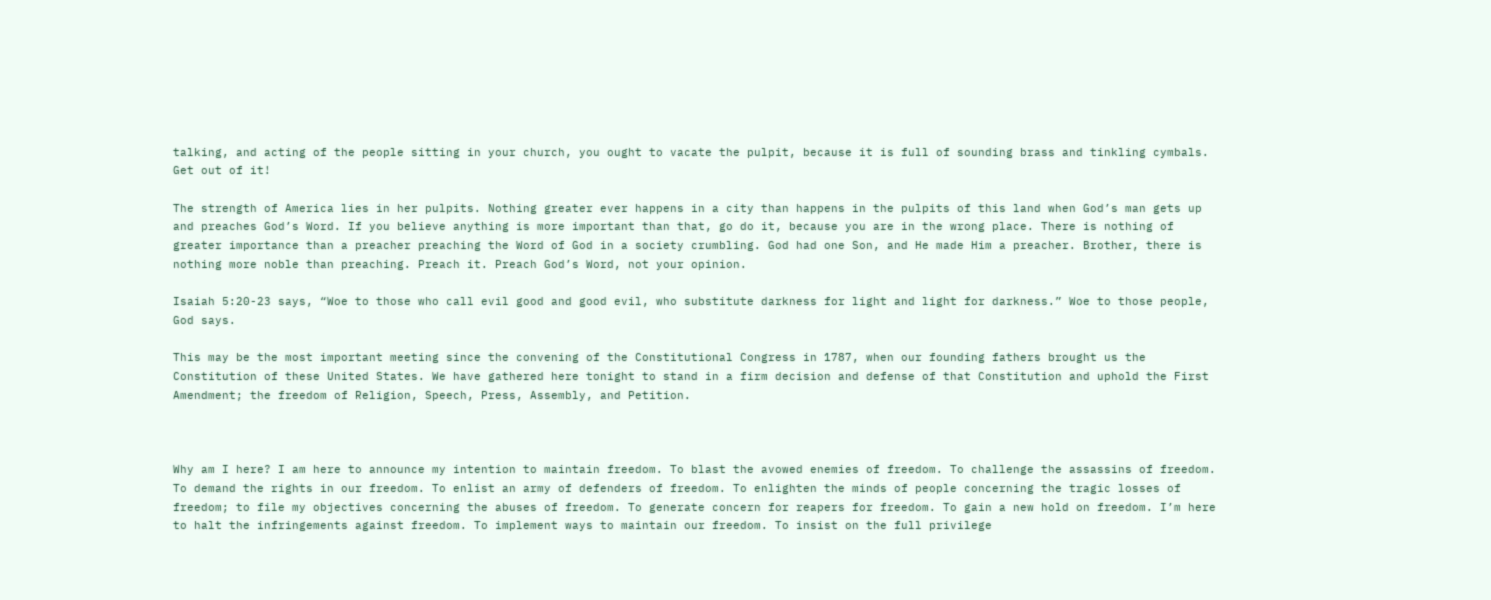talking, and acting of the people sitting in your church, you ought to vacate the pulpit, because it is full of sounding brass and tinkling cymbals. Get out of it!

The strength of America lies in her pulpits. Nothing greater ever happens in a city than happens in the pulpits of this land when God’s man gets up and preaches God’s Word. If you believe anything is more important than that, go do it, because you are in the wrong place. There is nothing of greater importance than a preacher preaching the Word of God in a society crumbling. God had one Son, and He made Him a preacher. Brother, there is nothing more noble than preaching. Preach it. Preach God’s Word, not your opinion.

Isaiah 5:20-23 says, “Woe to those who call evil good and good evil, who substitute darkness for light and light for darkness.” Woe to those people, God says.

This may be the most important meeting since the convening of the Constitutional Congress in 1787, when our founding fathers brought us the Constitution of these United States. We have gathered here tonight to stand in a firm decision and defense of that Constitution and uphold the First Amendment; the freedom of Religion, Speech, Press, Assembly, and Petition.



Why am I here? I am here to announce my intention to maintain freedom. To blast the avowed enemies of freedom. To challenge the assassins of freedom. To demand the rights in our freedom. To enlist an army of defenders of freedom. To enlighten the minds of people concerning the tragic losses of freedom; to file my objectives concerning the abuses of freedom. To generate concern for reapers for freedom. To gain a new hold on freedom. I’m here to halt the infringements against freedom. To implement ways to maintain our freedom. To insist on the full privilege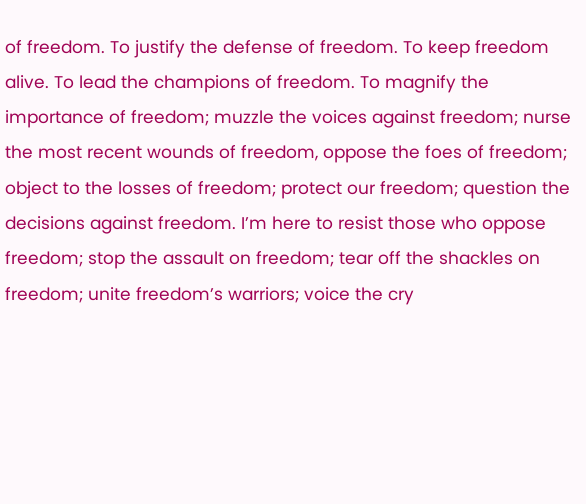of freedom. To justify the defense of freedom. To keep freedom alive. To lead the champions of freedom. To magnify the importance of freedom; muzzle the voices against freedom; nurse the most recent wounds of freedom, oppose the foes of freedom; object to the losses of freedom; protect our freedom; question the decisions against freedom. I’m here to resist those who oppose freedom; stop the assault on freedom; tear off the shackles on freedom; unite freedom’s warriors; voice the cry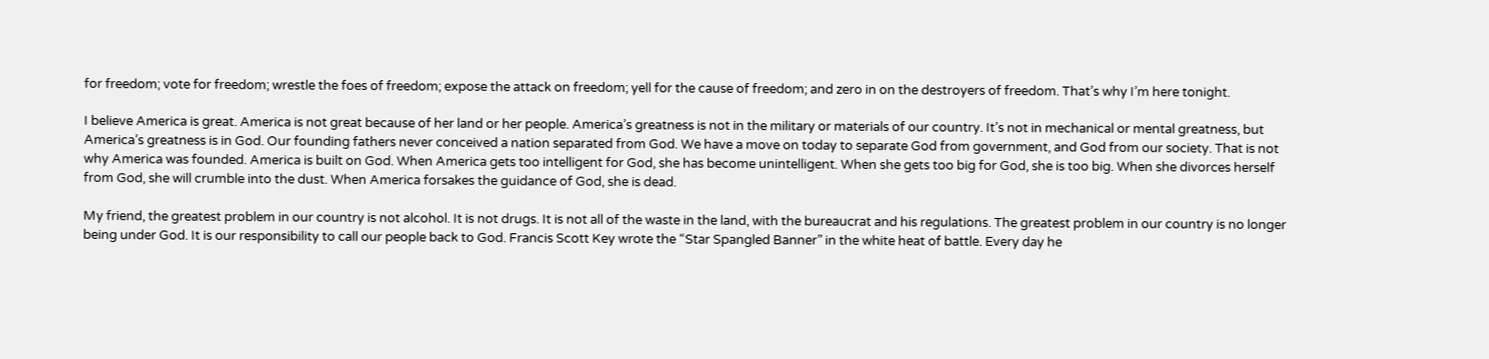for freedom; vote for freedom; wrestle the foes of freedom; expose the attack on freedom; yell for the cause of freedom; and zero in on the destroyers of freedom. That’s why I’m here tonight.

I believe America is great. America is not great because of her land or her people. America’s greatness is not in the military or materials of our country. It’s not in mechanical or mental greatness, but America’s greatness is in God. Our founding fathers never conceived a nation separated from God. We have a move on today to separate God from government, and God from our society. That is not why America was founded. America is built on God. When America gets too intelligent for God, she has become unintelligent. When she gets too big for God, she is too big. When she divorces herself from God, she will crumble into the dust. When America forsakes the guidance of God, she is dead.

My friend, the greatest problem in our country is not alcohol. It is not drugs. It is not all of the waste in the land, with the bureaucrat and his regulations. The greatest problem in our country is no longer being under God. It is our responsibility to call our people back to God. Francis Scott Key wrote the “Star Spangled Banner” in the white heat of battle. Every day he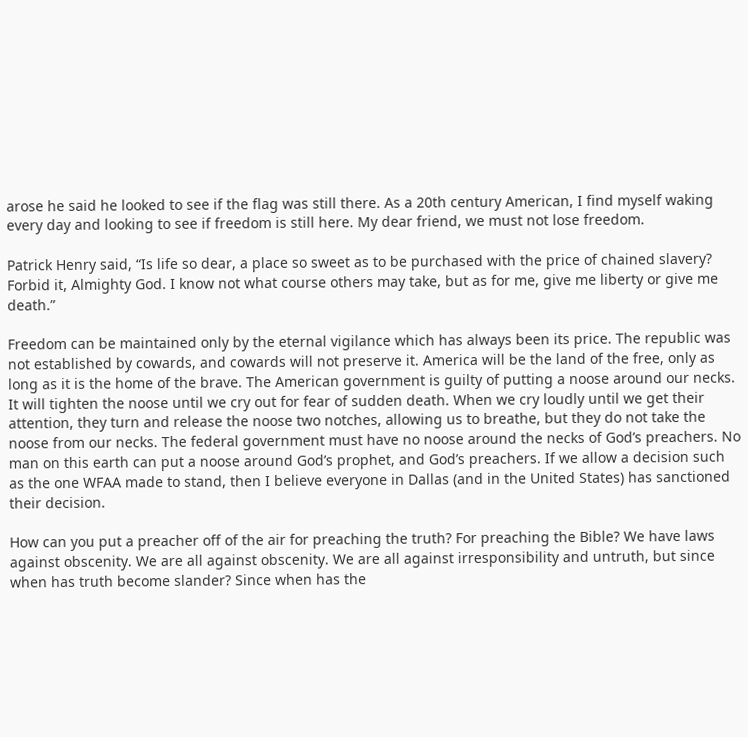arose he said he looked to see if the flag was still there. As a 20th century American, I find myself waking every day and looking to see if freedom is still here. My dear friend, we must not lose freedom.

Patrick Henry said, “Is life so dear, a place so sweet as to be purchased with the price of chained slavery? Forbid it, Almighty God. I know not what course others may take, but as for me, give me liberty or give me death.”

Freedom can be maintained only by the eternal vigilance which has always been its price. The republic was not established by cowards, and cowards will not preserve it. America will be the land of the free, only as long as it is the home of the brave. The American government is guilty of putting a noose around our necks. It will tighten the noose until we cry out for fear of sudden death. When we cry loudly until we get their attention, they turn and release the noose two notches, allowing us to breathe, but they do not take the noose from our necks. The federal government must have no noose around the necks of God’s preachers. No man on this earth can put a noose around God’s prophet, and God’s preachers. If we allow a decision such as the one WFAA made to stand, then I believe everyone in Dallas (and in the United States) has sanctioned their decision.

How can you put a preacher off of the air for preaching the truth? For preaching the Bible? We have laws against obscenity. We are all against obscenity. We are all against irresponsibility and untruth, but since when has truth become slander? Since when has the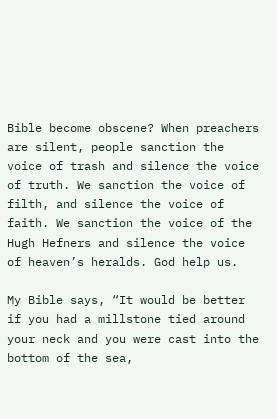Bible become obscene? When preachers are silent, people sanction the voice of trash and silence the voice of truth. We sanction the voice of filth, and silence the voice of faith. We sanction the voice of the Hugh Hefners and silence the voice of heaven’s heralds. God help us.

My Bible says, “It would be better if you had a millstone tied around your neck and you were cast into the bottom of the sea,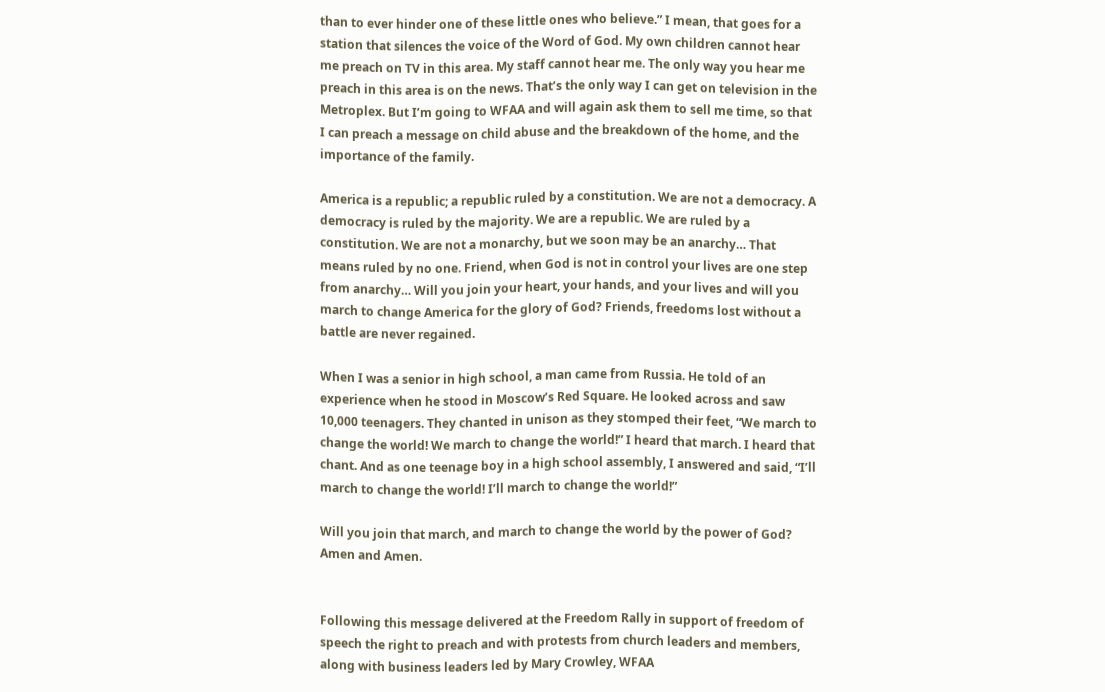than to ever hinder one of these little ones who believe.” I mean, that goes for a station that silences the voice of the Word of God. My own children cannot hear me preach on TV in this area. My staff cannot hear me. The only way you hear me preach in this area is on the news. That’s the only way I can get on television in the Metroplex. But I’m going to WFAA and will again ask them to sell me time, so that I can preach a message on child abuse and the breakdown of the home, and the importance of the family.

America is a republic; a republic ruled by a constitution. We are not a democracy. A democracy is ruled by the majority. We are a republic. We are ruled by a constitution. We are not a monarchy, but we soon may be an anarchy… That means ruled by no one. Friend, when God is not in control your lives are one step from anarchy… Will you join your heart, your hands, and your lives and will you march to change America for the glory of God? Friends, freedoms lost without a battle are never regained.

When I was a senior in high school, a man came from Russia. He told of an experience when he stood in Moscow’s Red Square. He looked across and saw 10,000 teenagers. They chanted in unison as they stomped their feet, “We march to change the world! We march to change the world!” I heard that march. I heard that chant. And as one teenage boy in a high school assembly, I answered and said, “I’ll march to change the world! I’ll march to change the world!”

Will you join that march, and march to change the world by the power of God? Amen and Amen.


Following this message delivered at the Freedom Rally in support of freedom of speech the right to preach and with protests from church leaders and members, along with business leaders led by Mary Crowley, WFAA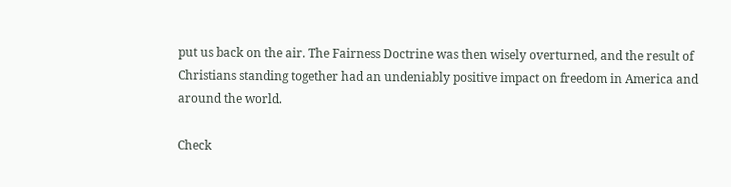put us back on the air. The Fairness Doctrine was then wisely overturned, and the result of Christians standing together had an undeniably positive impact on freedom in America and around the world.

Check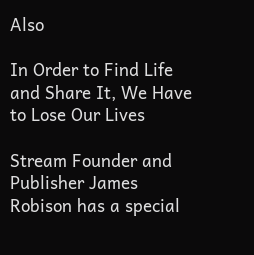Also

In Order to Find Life and Share It, We Have to Lose Our Lives

Stream Founder and Publisher James Robison has a special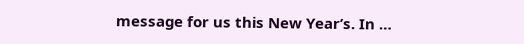message for us this New Year’s. In …